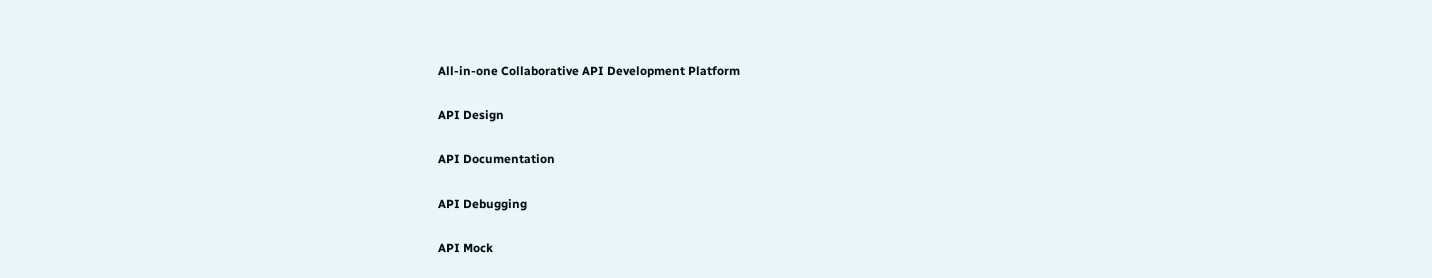All-in-one Collaborative API Development Platform

API Design

API Documentation

API Debugging

API Mock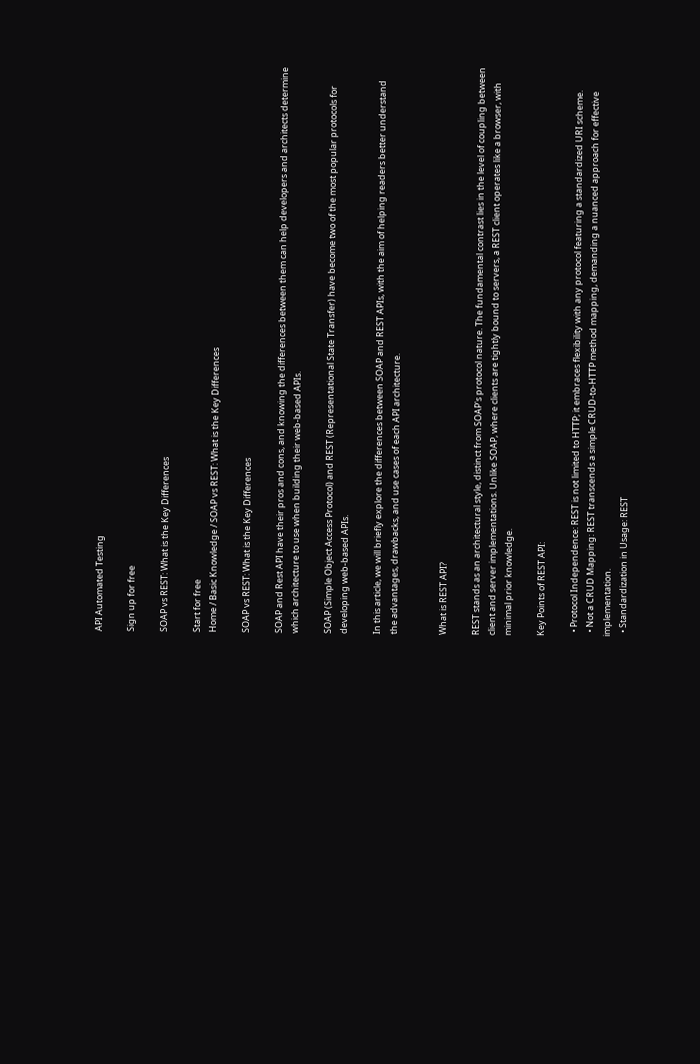API Automated Testing

Sign up for free

SOAP vs REST: What is the Key Differences

Start for free
Home / Basic Knowledge / SOAP vs REST: What is the Key Differences

SOAP vs REST: What is the Key Differences

SOAP and Rest API have their pros and cons, and knowing the differences between them can help developers and architects determine which architecture to use when building their web-based APIs.

SOAP (Simple Object Access Protocol) and REST (Representational State Transfer) have become two of the most popular protocols for developing web-based APIs.

In this article, we will briefly explore the differences between SOAP and REST APIs, with the aim of helping readers better understand the advantages, drawbacks, and use cases of each API architecture.


What is REST API?

REST stands as an architectural style, distinct from SOAP's protocol nature. The fundamental contrast lies in the level of coupling between client and server implementations. Unlike SOAP, where clients are tightly bound to servers, a REST client operates like a browser, with minimal prior knowledge.

Key Points of REST API:

  • Protocol Independence: REST is not limited to HTTP; it embraces flexibility with any protocol featuring a standardized URI scheme.
  • Not a CRUD Mapping: REST transcends a simple CRUD-to-HTTP method mapping, demanding a nuanced approach for effective implementation.
  • Standardization in Usage: REST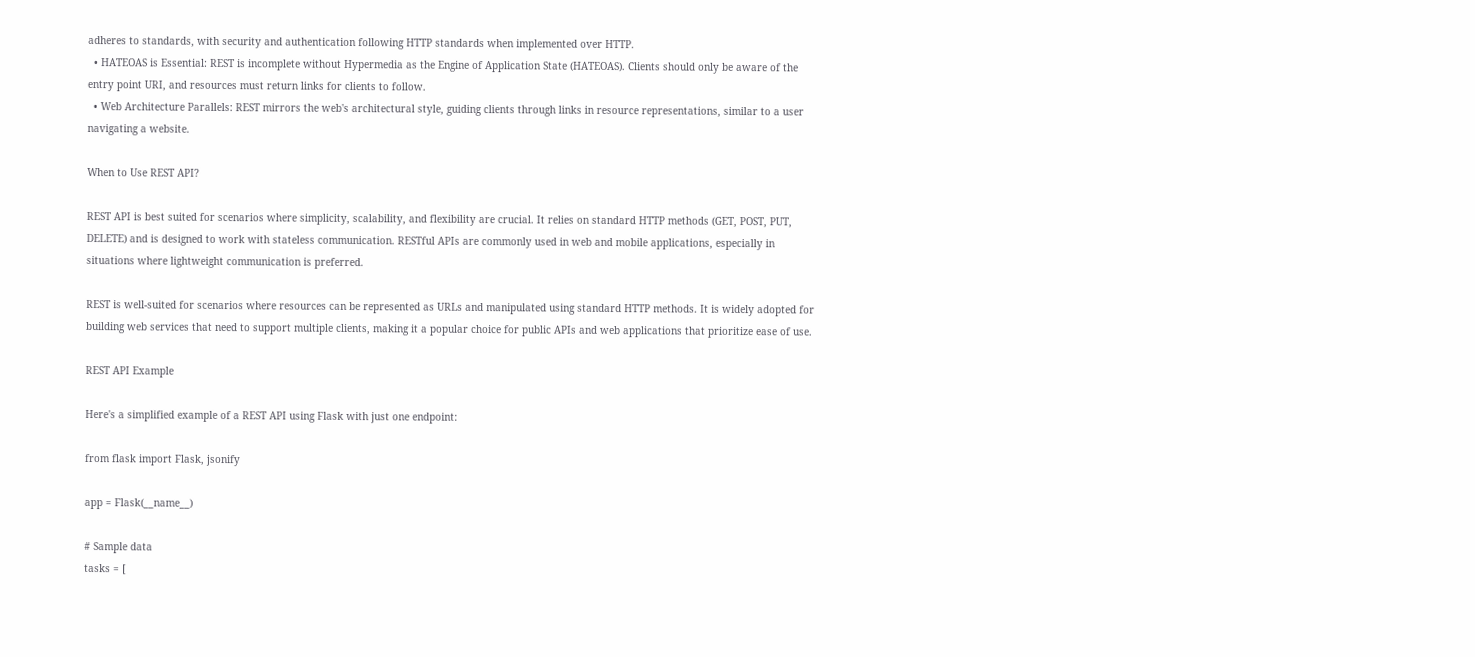adheres to standards, with security and authentication following HTTP standards when implemented over HTTP.
  • HATEOAS is Essential: REST is incomplete without Hypermedia as the Engine of Application State (HATEOAS). Clients should only be aware of the entry point URI, and resources must return links for clients to follow.
  • Web Architecture Parallels: REST mirrors the web's architectural style, guiding clients through links in resource representations, similar to a user navigating a website.

When to Use REST API?

REST API is best suited for scenarios where simplicity, scalability, and flexibility are crucial. It relies on standard HTTP methods (GET, POST, PUT, DELETE) and is designed to work with stateless communication. RESTful APIs are commonly used in web and mobile applications, especially in situations where lightweight communication is preferred.

REST is well-suited for scenarios where resources can be represented as URLs and manipulated using standard HTTP methods. It is widely adopted for building web services that need to support multiple clients, making it a popular choice for public APIs and web applications that prioritize ease of use.

REST API Example

Here's a simplified example of a REST API using Flask with just one endpoint:

from flask import Flask, jsonify

app = Flask(__name__)

# Sample data
tasks = [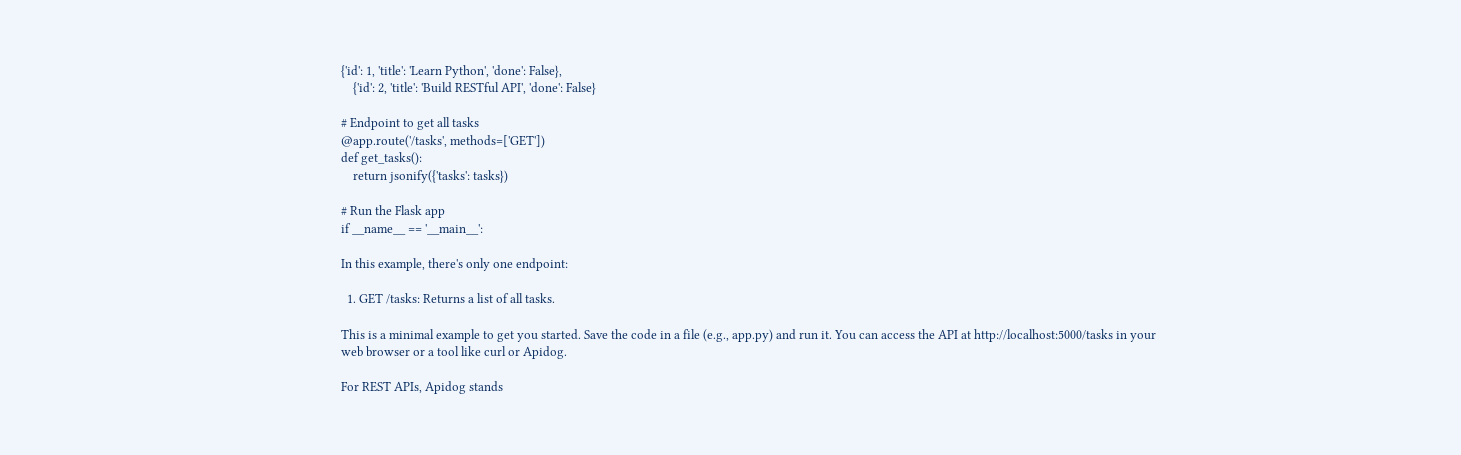{'id': 1, 'title': 'Learn Python', 'done': False},
    {'id': 2, 'title': 'Build RESTful API', 'done': False}

# Endpoint to get all tasks
@app.route('/tasks', methods=['GET'])
def get_tasks():
    return jsonify({'tasks': tasks})

# Run the Flask app
if __name__ == '__main__':

In this example, there's only one endpoint:

  1. GET /tasks: Returns a list of all tasks.

This is a minimal example to get you started. Save the code in a file (e.g., app.py) and run it. You can access the API at http://localhost:5000/tasks in your web browser or a tool like curl or Apidog.

For REST APIs, Apidog stands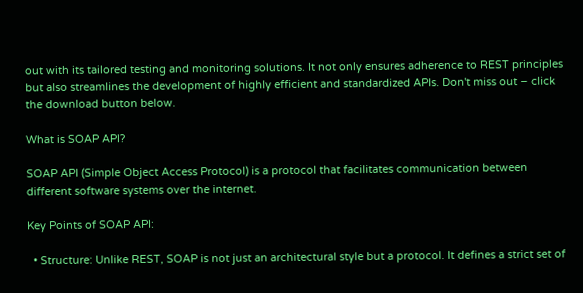out with its tailored testing and monitoring solutions. It not only ensures adherence to REST principles but also streamlines the development of highly efficient and standardized APIs. Don't miss out – click the download button below.

What is SOAP API?

SOAP API (Simple Object Access Protocol) is a protocol that facilitates communication between different software systems over the internet.

Key Points of SOAP API:

  • Structure: Unlike REST, SOAP is not just an architectural style but a protocol. It defines a strict set of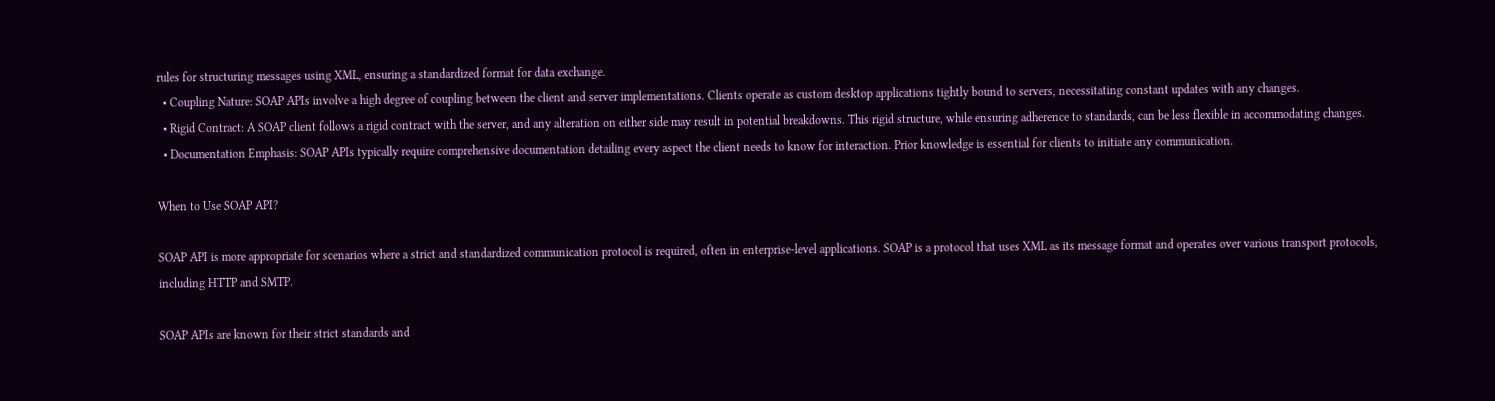rules for structuring messages using XML, ensuring a standardized format for data exchange.
  • Coupling Nature: SOAP APIs involve a high degree of coupling between the client and server implementations. Clients operate as custom desktop applications tightly bound to servers, necessitating constant updates with any changes.
  • Rigid Contract: A SOAP client follows a rigid contract with the server, and any alteration on either side may result in potential breakdowns. This rigid structure, while ensuring adherence to standards, can be less flexible in accommodating changes.
  • Documentation Emphasis: SOAP APIs typically require comprehensive documentation detailing every aspect the client needs to know for interaction. Prior knowledge is essential for clients to initiate any communication.

When to Use SOAP API?

SOAP API is more appropriate for scenarios where a strict and standardized communication protocol is required, often in enterprise-level applications. SOAP is a protocol that uses XML as its message format and operates over various transport protocols, including HTTP and SMTP.

SOAP APIs are known for their strict standards and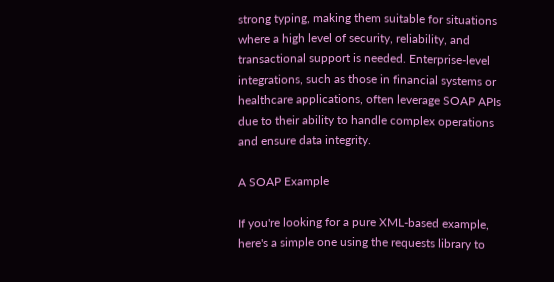strong typing, making them suitable for situations where a high level of security, reliability, and transactional support is needed. Enterprise-level integrations, such as those in financial systems or healthcare applications, often leverage SOAP APIs due to their ability to handle complex operations and ensure data integrity.

A SOAP Example

If you're looking for a pure XML-based example, here's a simple one using the requests library to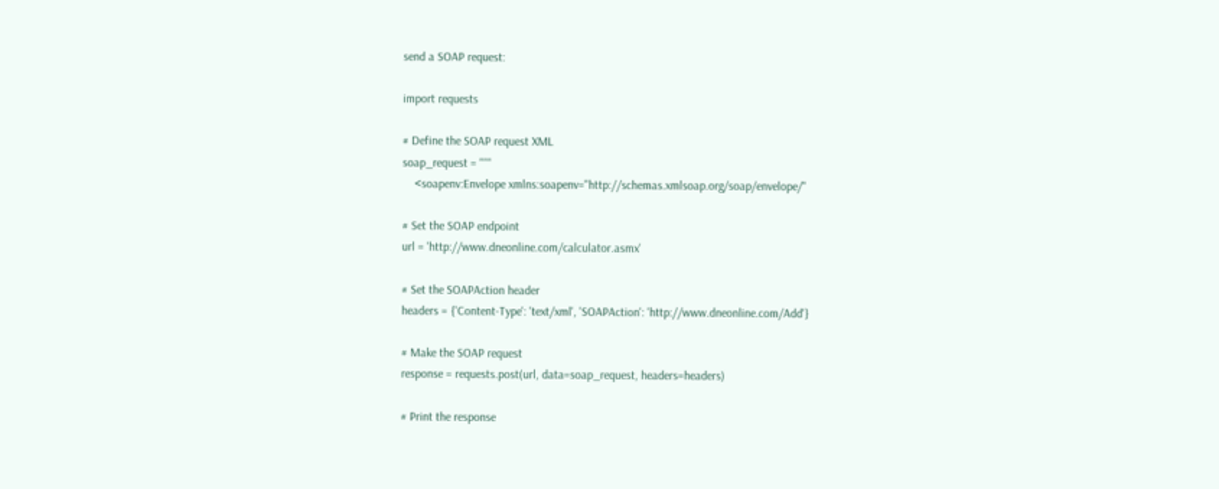send a SOAP request:

import requests

# Define the SOAP request XML
soap_request = """
    <soapenv:Envelope xmlns:soapenv="http://schemas.xmlsoap.org/soap/envelope/"

# Set the SOAP endpoint
url = 'http://www.dneonline.com/calculator.asmx'

# Set the SOAPAction header
headers = {'Content-Type': 'text/xml', 'SOAPAction': 'http://www.dneonline.com/Add'}

# Make the SOAP request
response = requests.post(url, data=soap_request, headers=headers)

# Print the response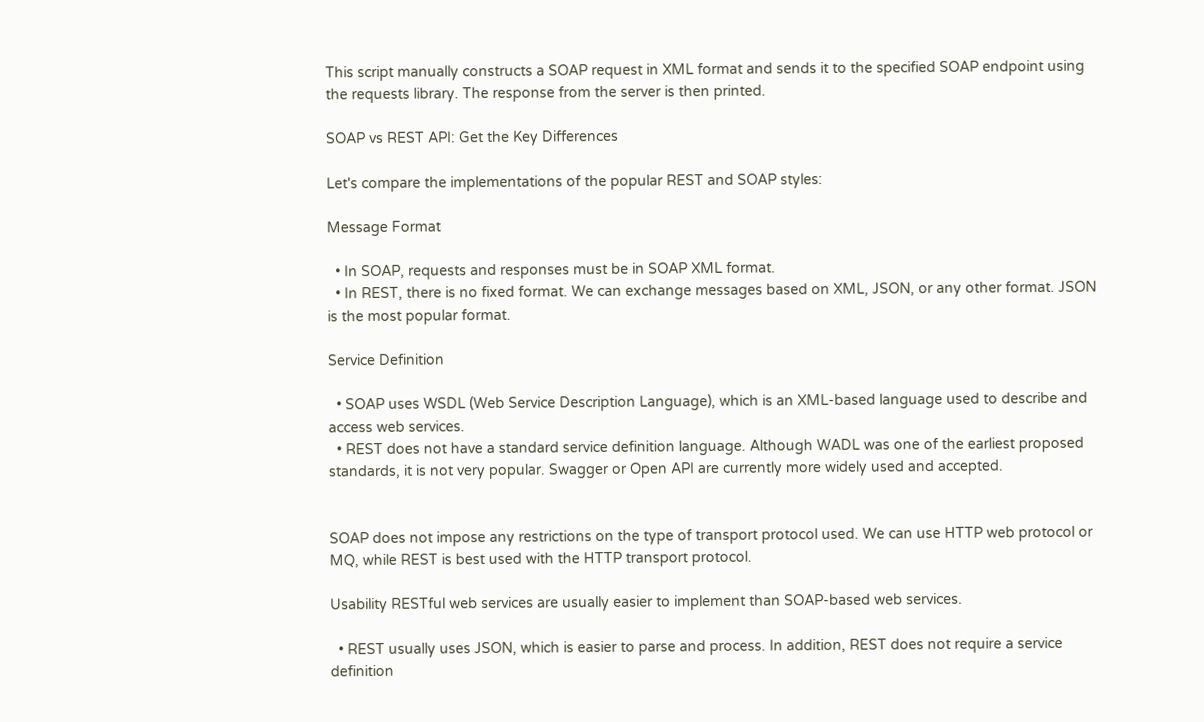This script manually constructs a SOAP request in XML format and sends it to the specified SOAP endpoint using the requests library. The response from the server is then printed.

SOAP vs REST API: Get the Key Differences

Let's compare the implementations of the popular REST and SOAP styles:

Message Format

  • In SOAP, requests and responses must be in SOAP XML format.
  • In REST, there is no fixed format. We can exchange messages based on XML, JSON, or any other format. JSON is the most popular format.

Service Definition

  • SOAP uses WSDL (Web Service Description Language), which is an XML-based language used to describe and access web services.
  • REST does not have a standard service definition language. Although WADL was one of the earliest proposed standards, it is not very popular. Swagger or Open API are currently more widely used and accepted.


SOAP does not impose any restrictions on the type of transport protocol used. We can use HTTP web protocol or MQ, while REST is best used with the HTTP transport protocol.

Usability RESTful web services are usually easier to implement than SOAP-based web services.

  • REST usually uses JSON, which is easier to parse and process. In addition, REST does not require a service definition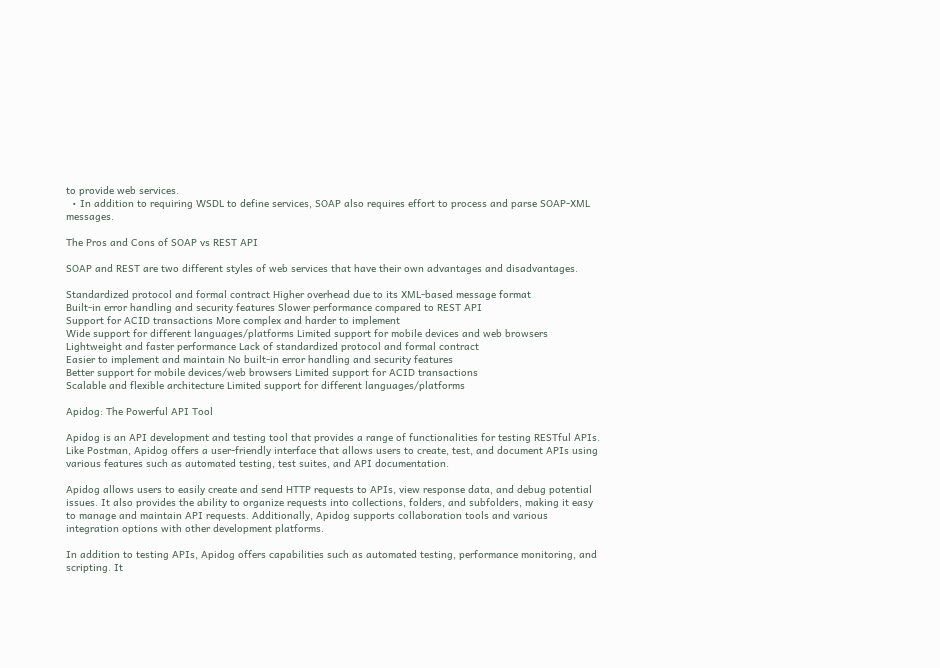to provide web services.
  • In addition to requiring WSDL to define services, SOAP also requires effort to process and parse SOAP-XML messages.

The Pros and Cons of SOAP vs REST API

SOAP and REST are two different styles of web services that have their own advantages and disadvantages.

Standardized protocol and formal contract Higher overhead due to its XML-based message format
Built-in error handling and security features Slower performance compared to REST API
Support for ACID transactions More complex and harder to implement
Wide support for different languages/platforms Limited support for mobile devices and web browsers
Lightweight and faster performance Lack of standardized protocol and formal contract
Easier to implement and maintain No built-in error handling and security features
Better support for mobile devices/web browsers Limited support for ACID transactions
Scalable and flexible architecture Limited support for different languages/platforms

Apidog: The Powerful API Tool

Apidog is an API development and testing tool that provides a range of functionalities for testing RESTful APIs. Like Postman, Apidog offers a user-friendly interface that allows users to create, test, and document APIs using various features such as automated testing, test suites, and API documentation.

Apidog allows users to easily create and send HTTP requests to APIs, view response data, and debug potential issues. It also provides the ability to organize requests into collections, folders, and subfolders, making it easy to manage and maintain API requests. Additionally, Apidog supports collaboration tools and various integration options with other development platforms.

In addition to testing APIs, Apidog offers capabilities such as automated testing, performance monitoring, and scripting. It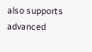also supports advanced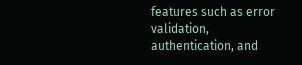features such as error validation, authentication, and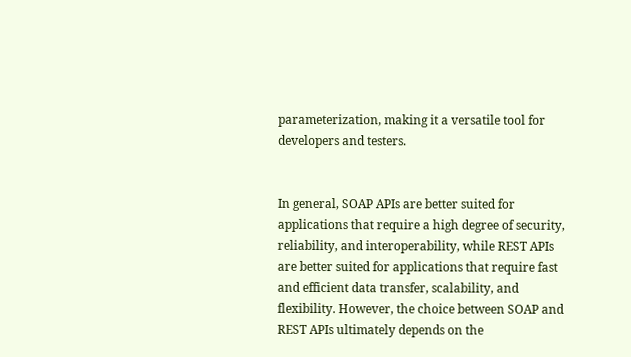parameterization, making it a versatile tool for developers and testers.


In general, SOAP APIs are better suited for applications that require a high degree of security, reliability, and interoperability, while REST APIs are better suited for applications that require fast and efficient data transfer, scalability, and flexibility. However, the choice between SOAP and REST APIs ultimately depends on the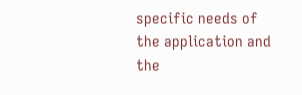specific needs of the application and the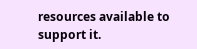resources available to support it.